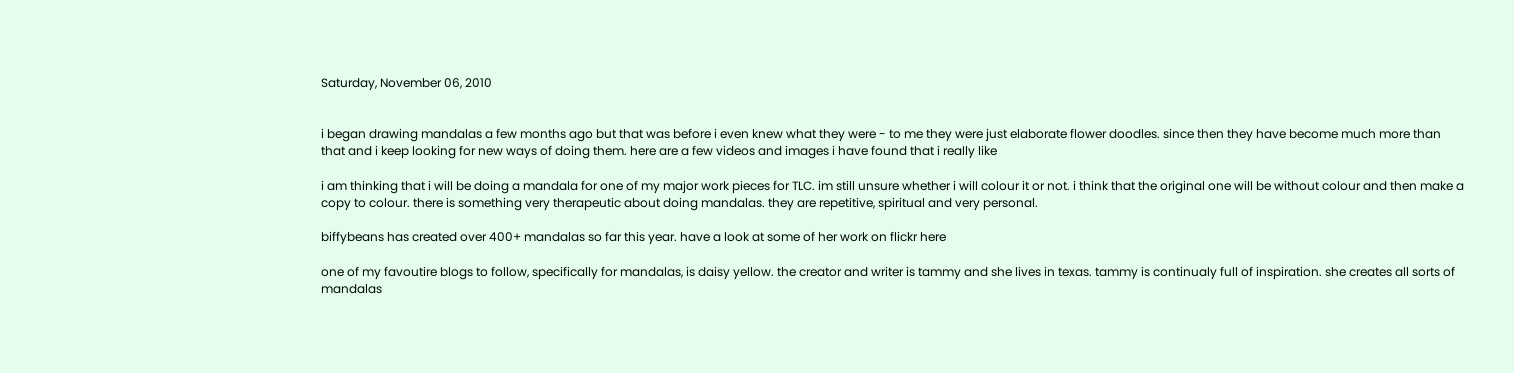Saturday, November 06, 2010


i began drawing mandalas a few months ago but that was before i even knew what they were - to me they were just elaborate flower doodles. since then they have become much more than that and i keep looking for new ways of doing them. here are a few videos and images i have found that i really like

i am thinking that i will be doing a mandala for one of my major work pieces for TLC. im still unsure whether i will colour it or not. i think that the original one will be without colour and then make a copy to colour. there is something very therapeutic about doing mandalas. they are repetitive, spiritual and very personal.

biffybeans has created over 400+ mandalas so far this year. have a look at some of her work on flickr here

one of my favoutire blogs to follow, specifically for mandalas, is daisy yellow. the creator and writer is tammy and she lives in texas. tammy is continualy full of inspiration. she creates all sorts of mandalas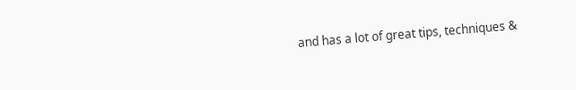and has a lot of great tips, techniques &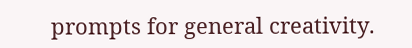prompts for general creativity.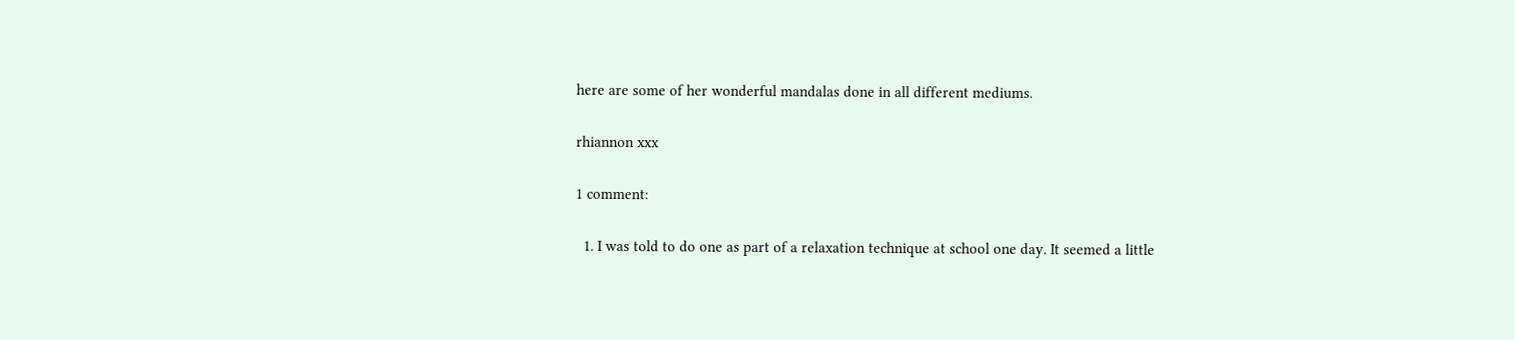here are some of her wonderful mandalas done in all different mediums.

rhiannon xxx

1 comment:

  1. I was told to do one as part of a relaxation technique at school one day. It seemed a little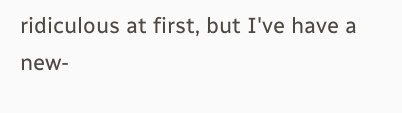ridiculous at first, but I've have a new-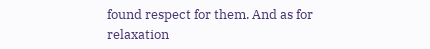found respect for them. And as for relaxation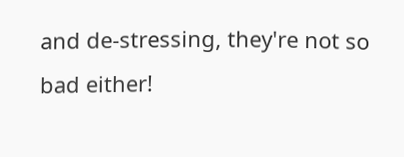and de-stressing, they're not so bad either!